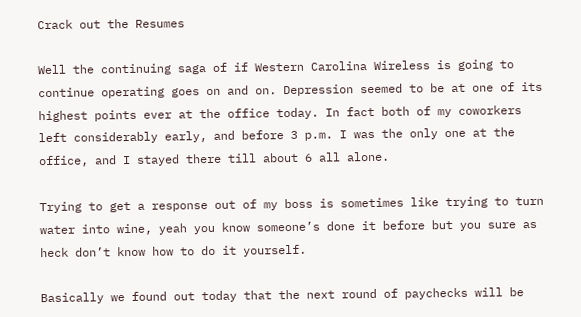Crack out the Resumes

Well the continuing saga of if Western Carolina Wireless is going to continue operating goes on and on. Depression seemed to be at one of its highest points ever at the office today. In fact both of my coworkers left considerably early, and before 3 p.m. I was the only one at the office, and I stayed there till about 6 all alone.

Trying to get a response out of my boss is sometimes like trying to turn water into wine, yeah you know someone’s done it before but you sure as heck don’t know how to do it yourself.

Basically we found out today that the next round of paychecks will be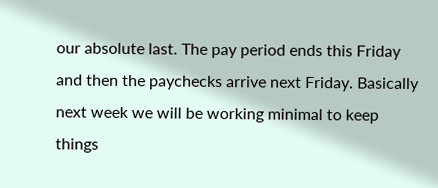our absolute last. The pay period ends this Friday and then the paychecks arrive next Friday. Basically next week we will be working minimal to keep things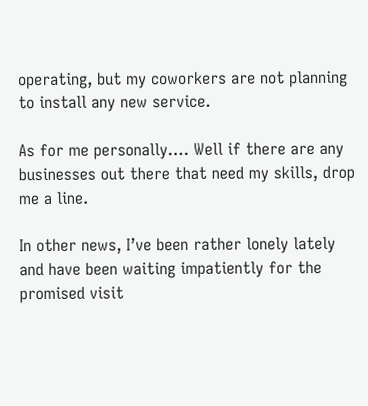operating, but my coworkers are not planning to install any new service.

As for me personally…. Well if there are any businesses out there that need my skills, drop me a line.

In other news, I’ve been rather lonely lately and have been waiting impatiently for the promised visit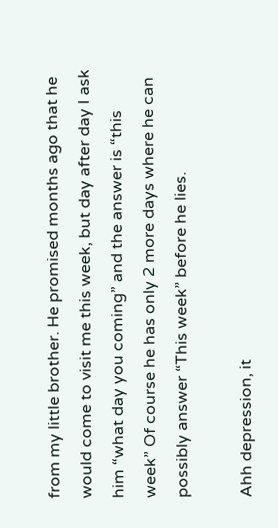from my little brother. He promised months ago that he would come to visit me this week, but day after day I ask him “what day you coming” and the answer is “this week” Of course he has only 2 more days where he can possibly answer “This week” before he lies.

Ahh depression, it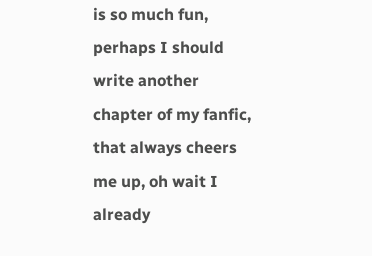is so much fun, perhaps I should write another chapter of my fanfic, that always cheers me up, oh wait I already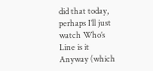did that today, perhaps I’ll just watch Who’s Line is it Anyway (which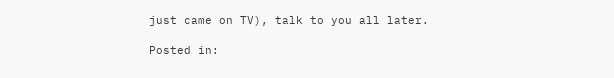just came on TV), talk to you all later.

Posted in: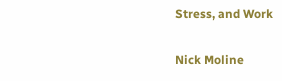Stress, and Work

Nick Moline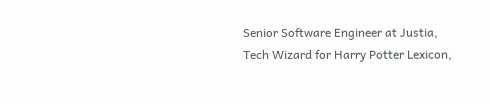Senior Software Engineer at Justia, Tech Wizard for Harry Potter Lexicon,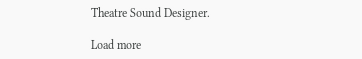Theatre Sound Designer.

Load more